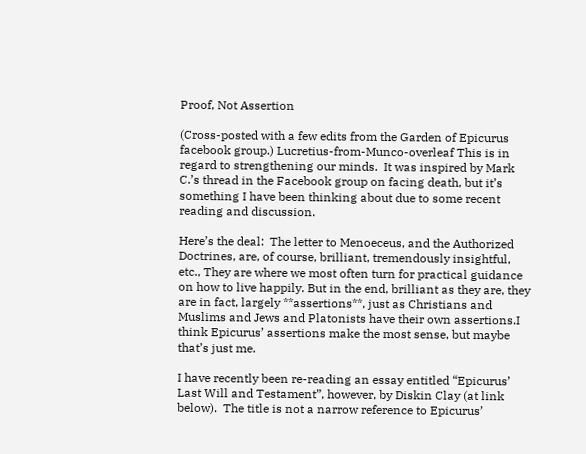Proof, Not Assertion

(Cross-posted with a few edits from the Garden of Epicurus facebook group.) Lucretius-from-Munco-overleaf This is in regard to strengthening our minds.  It was inspired by Mark C.’s thread in the Facebook group on facing death, but it’s something I have been thinking about due to some recent reading and discussion.

Here’s the deal:  The letter to Menoeceus, and the Authorized Doctrines, are, of course, brilliant, tremendously insightful, etc., They are where we most often turn for practical guidance on how to live happily. But in the end, brilliant as they are, they are in fact, largely **assertions**, just as Christians and Muslims and Jews and Platonists have their own assertions.I think Epicurus’ assertions make the most sense, but maybe that’s just me.

I have recently been re-reading an essay entitled “Epicurus’ Last Will and Testament”, however, by Diskin Clay (at link below).  The title is not a narrow reference to Epicurus’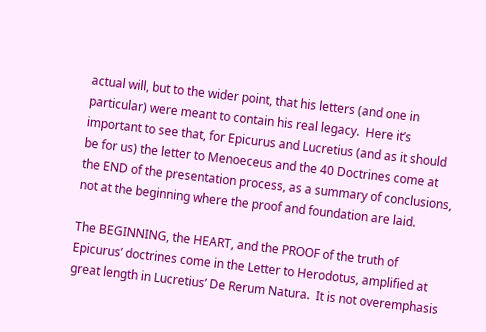actual will, but to the wider point, that his letters (and one in particular) were meant to contain his real legacy.  Here it’s important to see that, for Epicurus and Lucretius (and as it should be for us) the letter to Menoeceus and the 40 Doctrines come at the END of the presentation process, as a summary of conclusions, not at the beginning where the proof and foundation are laid.

The BEGINNING, the HEART, and the PROOF of the truth of Epicurus’ doctrines come in the Letter to Herodotus, amplified at great length in Lucretius’ De Rerum Natura.  It is not overemphasis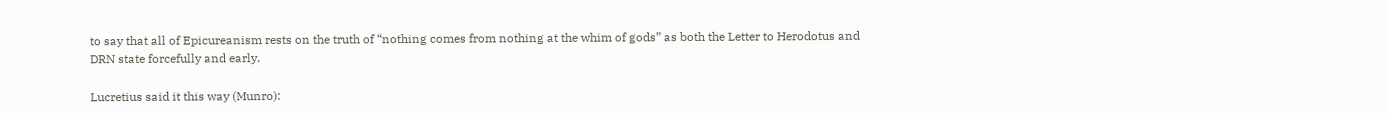to say that all of Epicureanism rests on the truth of “nothing comes from nothing at the whim of gods” as both the Letter to Herodotus and DRN state forcefully and early.

Lucretius said it this way (Munro):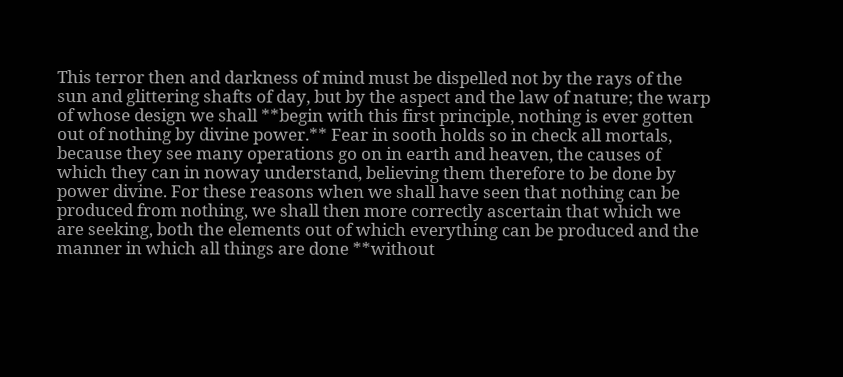This terror then and darkness of mind must be dispelled not by the rays of the sun and glittering shafts of day, but by the aspect and the law of nature; the warp of whose design we shall **begin with this first principle, nothing is ever gotten out of nothing by divine power.** Fear in sooth holds so in check all mortals, because they see many operations go on in earth and heaven, the causes of which they can in noway understand, believing them therefore to be done by power divine. For these reasons when we shall have seen that nothing can be produced from nothing, we shall then more correctly ascertain that which we are seeking, both the elements out of which everything can be produced and the manner in which all things are done **without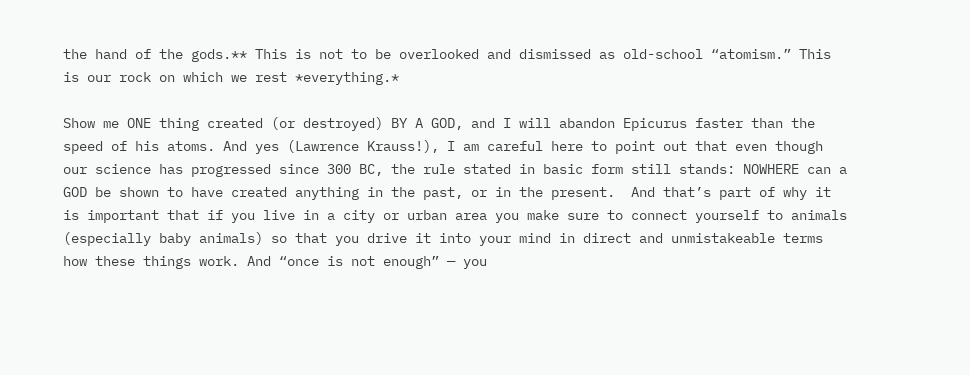the hand of the gods.** This is not to be overlooked and dismissed as old-school “atomism.” This is our rock on which we rest *everything.*

Show me ONE thing created (or destroyed) BY A GOD, and I will abandon Epicurus faster than the speed of his atoms. And yes (Lawrence Krauss!), I am careful here to point out that even though our science has progressed since 300 BC, the rule stated in basic form still stands: NOWHERE can a GOD be shown to have created anything in the past, or in the present.  And that’s part of why it is important that if you live in a city or urban area you make sure to connect yourself to animals (especially baby animals) so that you drive it into your mind in direct and unmistakeable terms how these things work. And “once is not enough” — you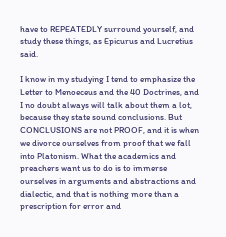have to REPEATEDLY surround yourself, and study these things, as Epicurus and Lucretius said.

I know in my studying I tend to emphasize the Letter to Menoeceus and the 40 Doctrines, and I no doubt always will talk about them a lot, because they state sound conclusions. But CONCLUSIONS are not PROOF, and it is when we divorce ourselves from proof that we fall into Platonism. What the academics and preachers want us to do is to immerse ourselves in arguments and abstractions and dialectic, and that is nothing more than a prescription for error and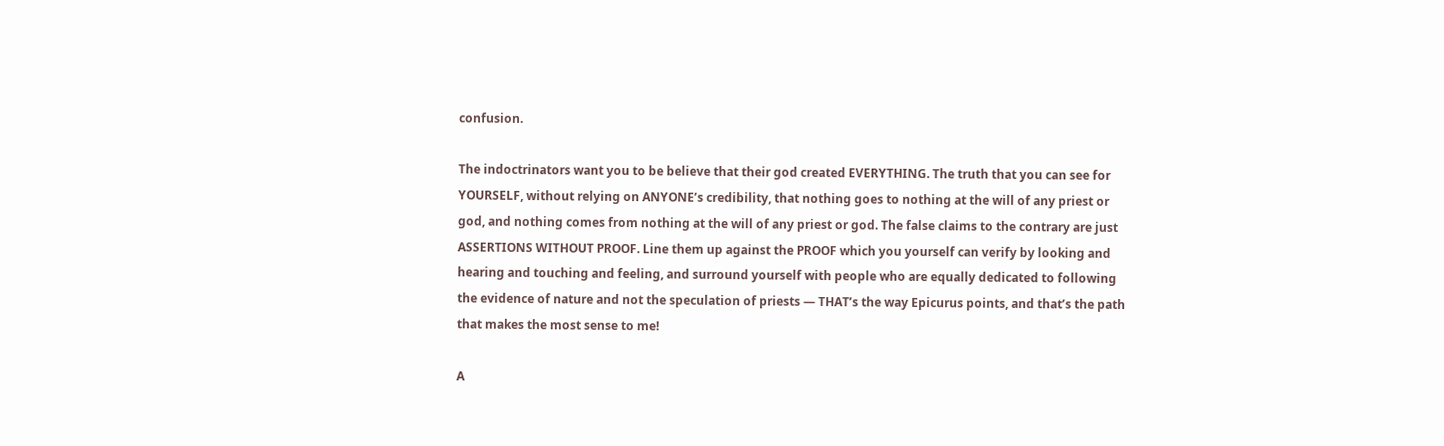confusion.

The indoctrinators want you to be believe that their god created EVERYTHING. The truth that you can see for YOURSELF, without relying on ANYONE’s credibility, that nothing goes to nothing at the will of any priest or god, and nothing comes from nothing at the will of any priest or god. The false claims to the contrary are just ASSERTIONS WITHOUT PROOF. Line them up against the PROOF which you yourself can verify by looking and hearing and touching and feeling, and surround yourself with people who are equally dedicated to following the evidence of nature and not the speculation of priests — THAT’s the way Epicurus points, and that’s the path that makes the most sense to me!

A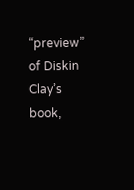“preview” of Diskin Clay’s book,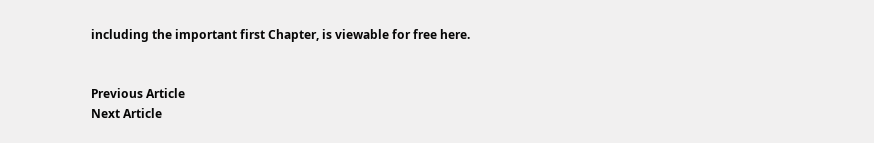including the important first Chapter, is viewable for free here.


Previous Article
Next Article